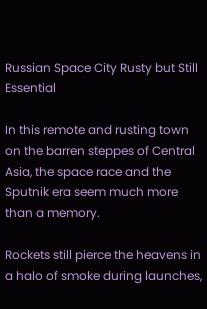Russian Space City Rusty but Still Essential

In this remote and rusting town on the barren steppes of Central Asia, the space race and the Sputnik era seem much more than a memory.

Rockets still pierce the heavens in a halo of smoke during launches,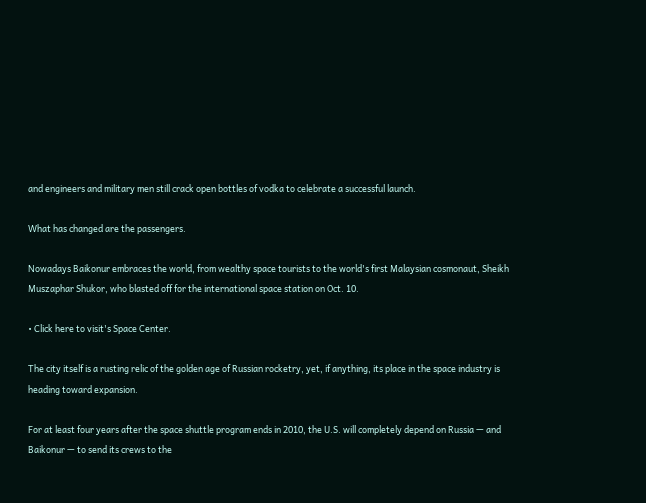and engineers and military men still crack open bottles of vodka to celebrate a successful launch.

What has changed are the passengers.

Nowadays Baikonur embraces the world, from wealthy space tourists to the world's first Malaysian cosmonaut, Sheikh Muszaphar Shukor, who blasted off for the international space station on Oct. 10.

• Click here to visit's Space Center.

The city itself is a rusting relic of the golden age of Russian rocketry, yet, if anything, its place in the space industry is heading toward expansion.

For at least four years after the space shuttle program ends in 2010, the U.S. will completely depend on Russia — and Baikonur — to send its crews to the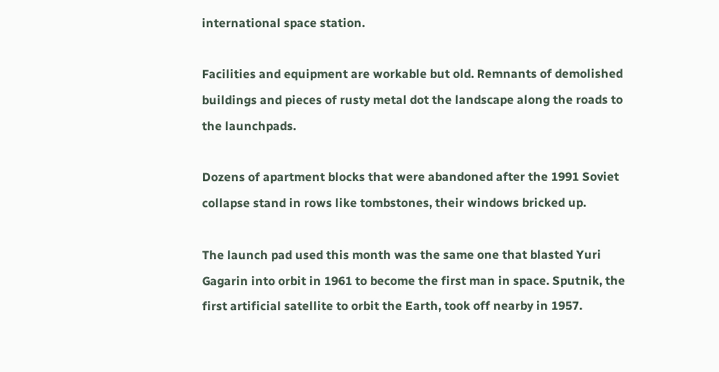international space station.

Facilities and equipment are workable but old. Remnants of demolished buildings and pieces of rusty metal dot the landscape along the roads to the launchpads.

Dozens of apartment blocks that were abandoned after the 1991 Soviet collapse stand in rows like tombstones, their windows bricked up.

The launch pad used this month was the same one that blasted Yuri Gagarin into orbit in 1961 to become the first man in space. Sputnik, the first artificial satellite to orbit the Earth, took off nearby in 1957.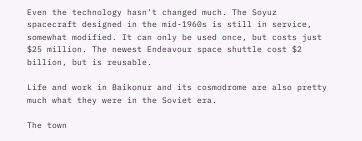Even the technology hasn't changed much. The Soyuz spacecraft designed in the mid-1960s is still in service, somewhat modified. It can only be used once, but costs just $25 million. The newest Endeavour space shuttle cost $2 billion, but is reusable.

Life and work in Baikonur and its cosmodrome are also pretty much what they were in the Soviet era.

The town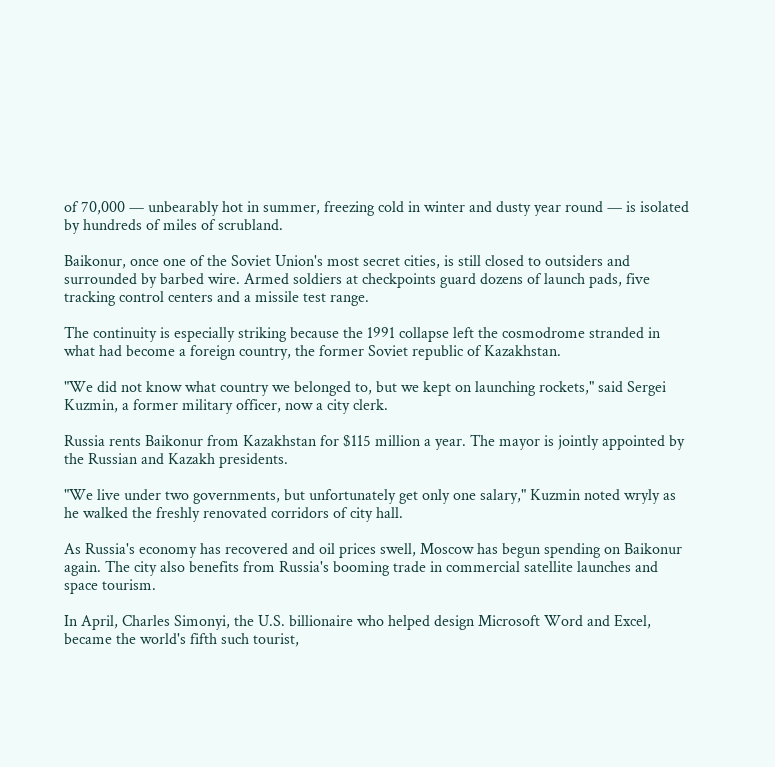of 70,000 — unbearably hot in summer, freezing cold in winter and dusty year round — is isolated by hundreds of miles of scrubland.

Baikonur, once one of the Soviet Union's most secret cities, is still closed to outsiders and surrounded by barbed wire. Armed soldiers at checkpoints guard dozens of launch pads, five tracking control centers and a missile test range.

The continuity is especially striking because the 1991 collapse left the cosmodrome stranded in what had become a foreign country, the former Soviet republic of Kazakhstan.

"We did not know what country we belonged to, but we kept on launching rockets," said Sergei Kuzmin, a former military officer, now a city clerk.

Russia rents Baikonur from Kazakhstan for $115 million a year. The mayor is jointly appointed by the Russian and Kazakh presidents.

"We live under two governments, but unfortunately get only one salary," Kuzmin noted wryly as he walked the freshly renovated corridors of city hall.

As Russia's economy has recovered and oil prices swell, Moscow has begun spending on Baikonur again. The city also benefits from Russia's booming trade in commercial satellite launches and space tourism.

In April, Charles Simonyi, the U.S. billionaire who helped design Microsoft Word and Excel, became the world's fifth such tourist,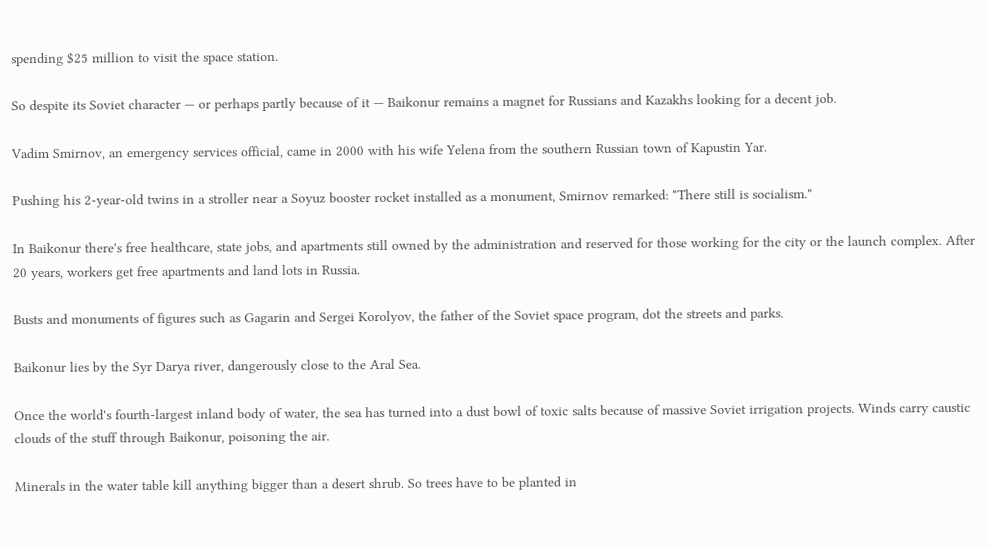spending $25 million to visit the space station.

So despite its Soviet character — or perhaps partly because of it — Baikonur remains a magnet for Russians and Kazakhs looking for a decent job.

Vadim Smirnov, an emergency services official, came in 2000 with his wife Yelena from the southern Russian town of Kapustin Yar.

Pushing his 2-year-old twins in a stroller near a Soyuz booster rocket installed as a monument, Smirnov remarked: "There still is socialism."

In Baikonur there's free healthcare, state jobs, and apartments still owned by the administration and reserved for those working for the city or the launch complex. After 20 years, workers get free apartments and land lots in Russia.

Busts and monuments of figures such as Gagarin and Sergei Korolyov, the father of the Soviet space program, dot the streets and parks.

Baikonur lies by the Syr Darya river, dangerously close to the Aral Sea.

Once the world's fourth-largest inland body of water, the sea has turned into a dust bowl of toxic salts because of massive Soviet irrigation projects. Winds carry caustic clouds of the stuff through Baikonur, poisoning the air.

Minerals in the water table kill anything bigger than a desert shrub. So trees have to be planted in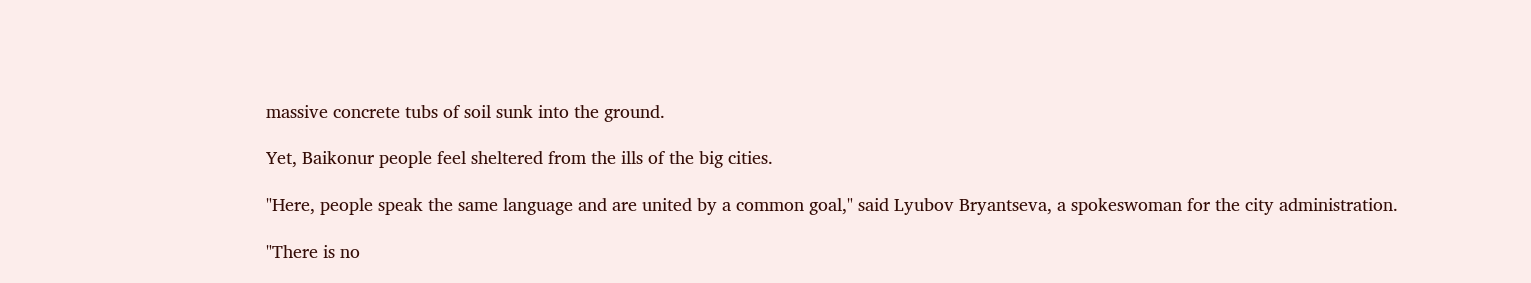massive concrete tubs of soil sunk into the ground.

Yet, Baikonur people feel sheltered from the ills of the big cities.

"Here, people speak the same language and are united by a common goal," said Lyubov Bryantseva, a spokeswoman for the city administration.

"There is no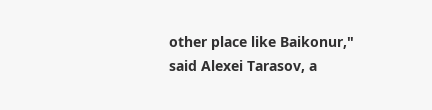other place like Baikonur," said Alexei Tarasov, a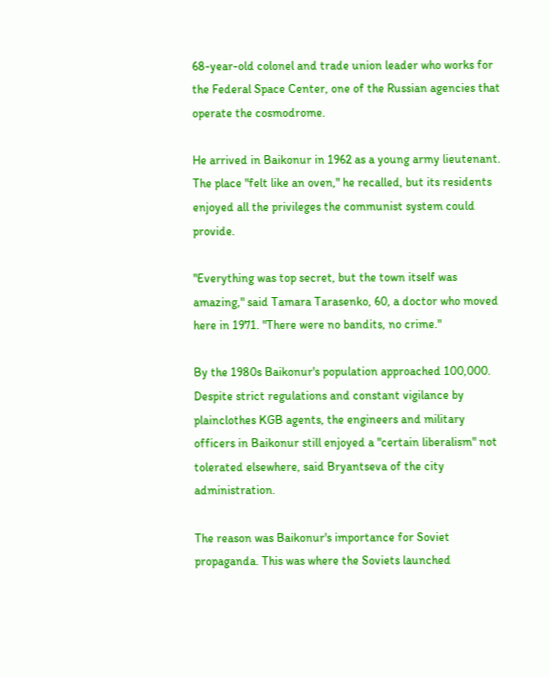68-year-old colonel and trade union leader who works for the Federal Space Center, one of the Russian agencies that operate the cosmodrome.

He arrived in Baikonur in 1962 as a young army lieutenant. The place "felt like an oven," he recalled, but its residents enjoyed all the privileges the communist system could provide.

"Everything was top secret, but the town itself was amazing," said Tamara Tarasenko, 60, a doctor who moved here in 1971. "There were no bandits, no crime."

By the 1980s Baikonur's population approached 100,000. Despite strict regulations and constant vigilance by plainclothes KGB agents, the engineers and military officers in Baikonur still enjoyed a "certain liberalism" not tolerated elsewhere, said Bryantseva of the city administration.

The reason was Baikonur's importance for Soviet propaganda. This was where the Soviets launched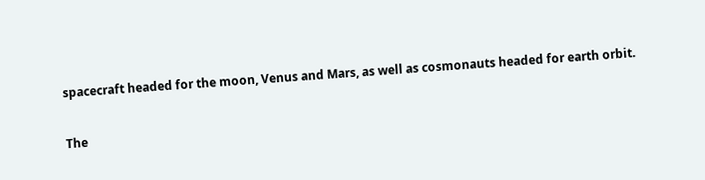spacecraft headed for the moon, Venus and Mars, as well as cosmonauts headed for earth orbit.

The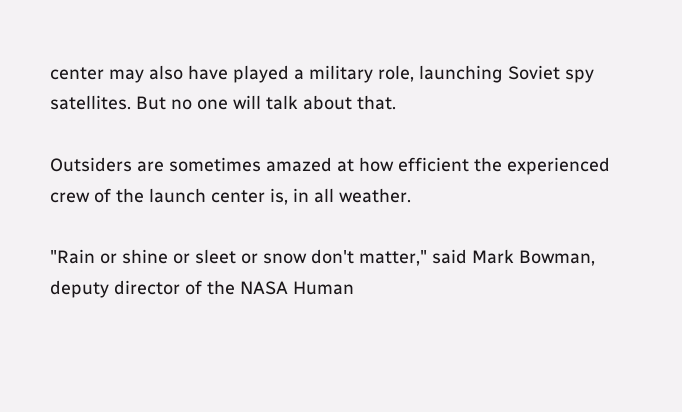center may also have played a military role, launching Soviet spy satellites. But no one will talk about that.

Outsiders are sometimes amazed at how efficient the experienced crew of the launch center is, in all weather.

"Rain or shine or sleet or snow don't matter," said Mark Bowman, deputy director of the NASA Human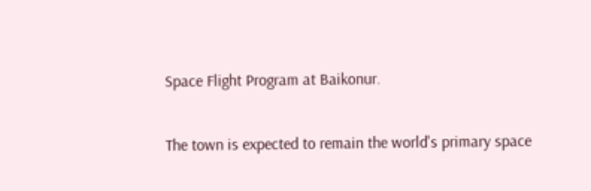Space Flight Program at Baikonur.

The town is expected to remain the world's primary space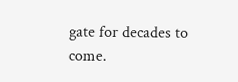gate for decades to come.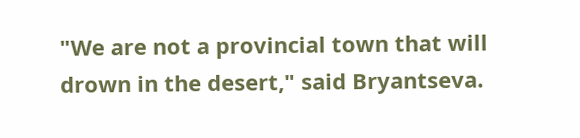"We are not a provincial town that will drown in the desert," said Bryantseva.